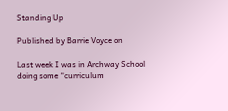Standing Up

Published by Barrie Voyce on

Last week I was in Archway School doing some “curriculum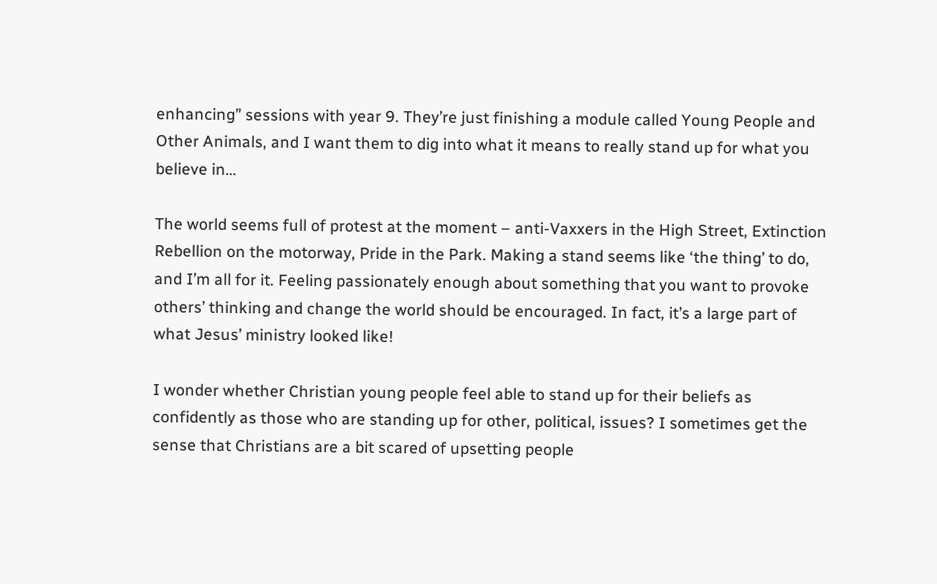enhancing” sessions with year 9. They’re just finishing a module called Young People and Other Animals, and I want them to dig into what it means to really stand up for what you believe in…

The world seems full of protest at the moment – anti-Vaxxers in the High Street, Extinction Rebellion on the motorway, Pride in the Park. Making a stand seems like ‘the thing’ to do, and I’m all for it. Feeling passionately enough about something that you want to provoke others’ thinking and change the world should be encouraged. In fact, it’s a large part of what Jesus’ ministry looked like!

I wonder whether Christian young people feel able to stand up for their beliefs as confidently as those who are standing up for other, political, issues? I sometimes get the sense that Christians are a bit scared of upsetting people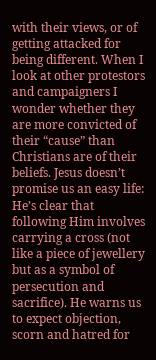with their views, or of getting attacked for being different. When I look at other protestors and campaigners I wonder whether they are more convicted of their “cause” than Christians are of their beliefs. Jesus doesn’t promise us an easy life: He’s clear that following Him involves carrying a cross (not like a piece of jewellery but as a symbol of persecution and sacrifice). He warns us to expect objection, scorn and hatred for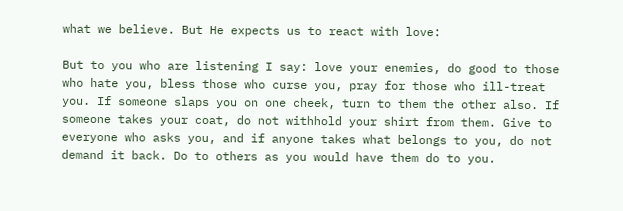what we believe. But He expects us to react with love:

But to you who are listening I say: love your enemies, do good to those who hate you, bless those who curse you, pray for those who ill-treat you. If someone slaps you on one cheek, turn to them the other also. If someone takes your coat, do not withhold your shirt from them. Give to everyone who asks you, and if anyone takes what belongs to you, do not demand it back. Do to others as you would have them do to you.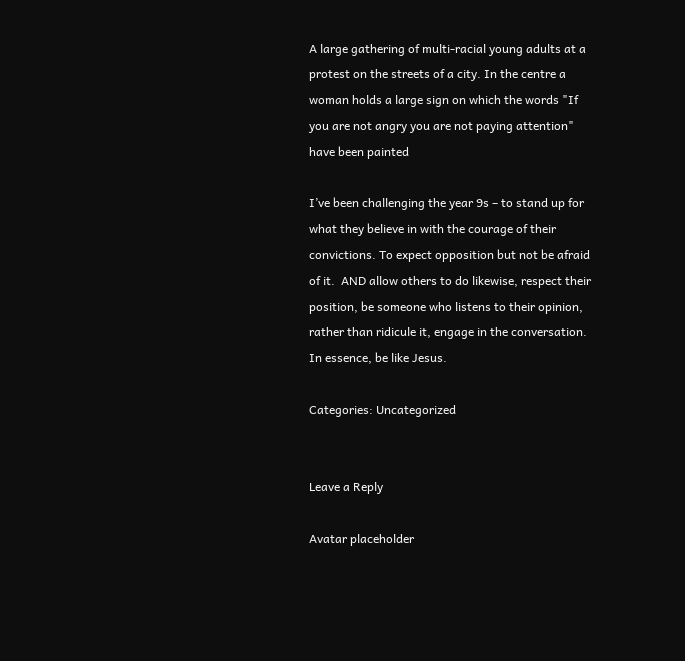A large gathering of multi-racial young adults at a protest on the streets of a city. In the centre a woman holds a large sign on which the words "If you are not angry you are not paying attention" have been painted

I’ve been challenging the year 9s – to stand up for what they believe in with the courage of their convictions. To expect opposition but not be afraid of it.  AND allow others to do likewise, respect their position, be someone who listens to their opinion, rather than ridicule it, engage in the conversation. In essence, be like Jesus.

Categories: Uncategorized


Leave a Reply

Avatar placeholder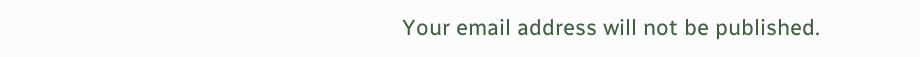Your email address will not be published.